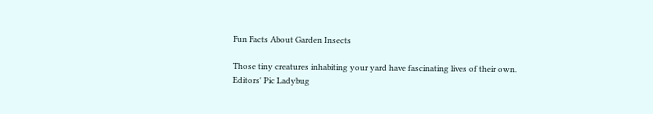Fun Facts About Garden Insects

Those tiny creatures inhabiting your yard have fascinating lives of their own.
Editors' Pic Ladybug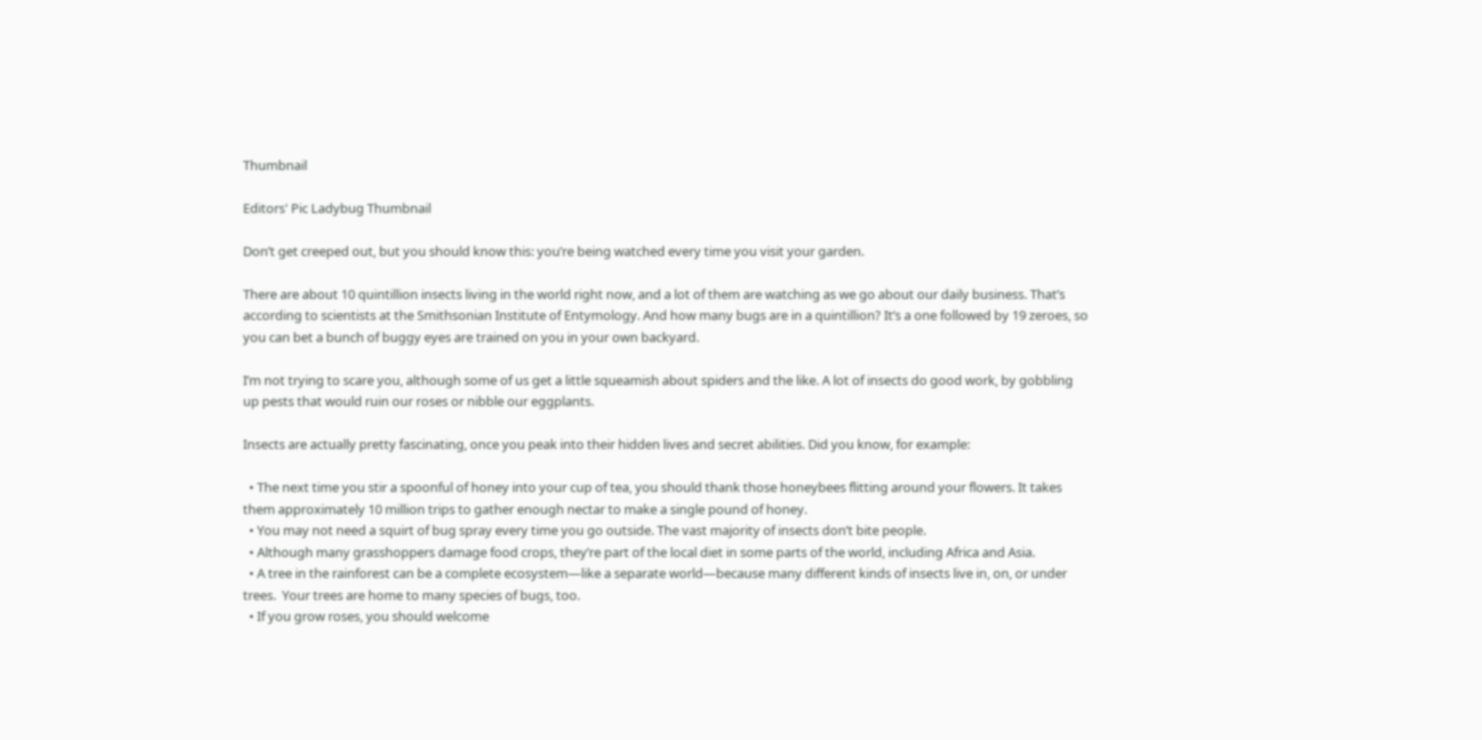Thumbnail

Editors' Pic Ladybug Thumbnail

Don’t get creeped out, but you should know this: you’re being watched every time you visit your garden.

There are about 10 quintillion insects living in the world right now, and a lot of them are watching as we go about our daily business. That’s according to scientists at the Smithsonian Institute of Entymology. And how many bugs are in a quintillion? It’s a one followed by 19 zeroes, so you can bet a bunch of buggy eyes are trained on you in your own backyard.

I’m not trying to scare you, although some of us get a little squeamish about spiders and the like. A lot of insects do good work, by gobbling up pests that would ruin our roses or nibble our eggplants.

Insects are actually pretty fascinating, once you peak into their hidden lives and secret abilities. Did you know, for example:

  • The next time you stir a spoonful of honey into your cup of tea, you should thank those honeybees flitting around your flowers. It takes them approximately 10 million trips to gather enough nectar to make a single pound of honey.
  • You may not need a squirt of bug spray every time you go outside. The vast majority of insects don’t bite people.
  • Although many grasshoppers damage food crops, they’re part of the local diet in some parts of the world, including Africa and Asia.
  • A tree in the rainforest can be a complete ecosystem—like a separate world—because many different kinds of insects live in, on, or under trees.  Your trees are home to many species of bugs, too.
  • If you grow roses, you should welcome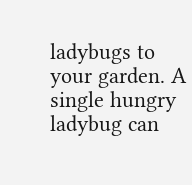ladybugs to your garden. A single hungry ladybug can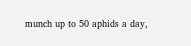munch up to 50 aphids a day,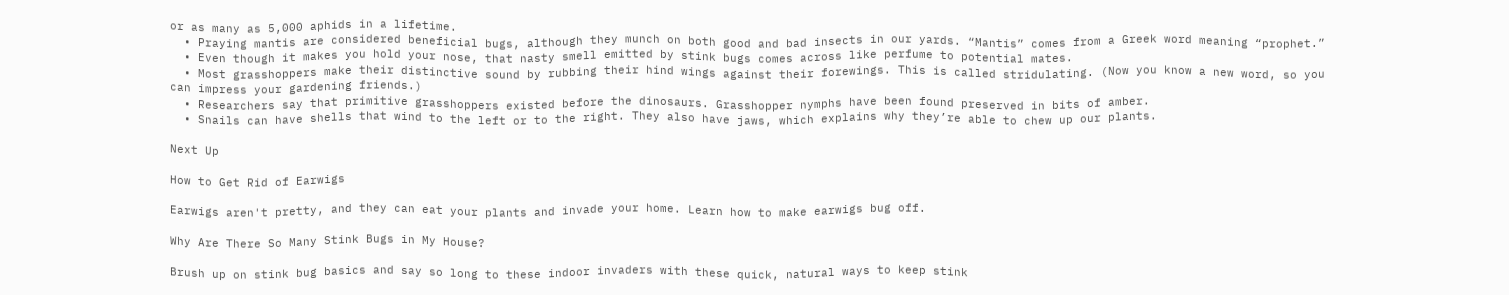or as many as 5,000 aphids in a lifetime.
  • Praying mantis are considered beneficial bugs, although they munch on both good and bad insects in our yards. “Mantis” comes from a Greek word meaning “prophet.”
  • Even though it makes you hold your nose, that nasty smell emitted by stink bugs comes across like perfume to potential mates.
  • Most grasshoppers make their distinctive sound by rubbing their hind wings against their forewings. This is called stridulating. (Now you know a new word, so you can impress your gardening friends.)
  • Researchers say that primitive grasshoppers existed before the dinosaurs. Grasshopper nymphs have been found preserved in bits of amber.
  • Snails can have shells that wind to the left or to the right. They also have jaws, which explains why they’re able to chew up our plants.

Next Up

How to Get Rid of Earwigs

Earwigs aren't pretty, and they can eat your plants and invade your home. Learn how to make earwigs bug off.

Why Are There So Many Stink Bugs in My House?

Brush up on stink bug basics and say so long to these indoor invaders with these quick, natural ways to keep stink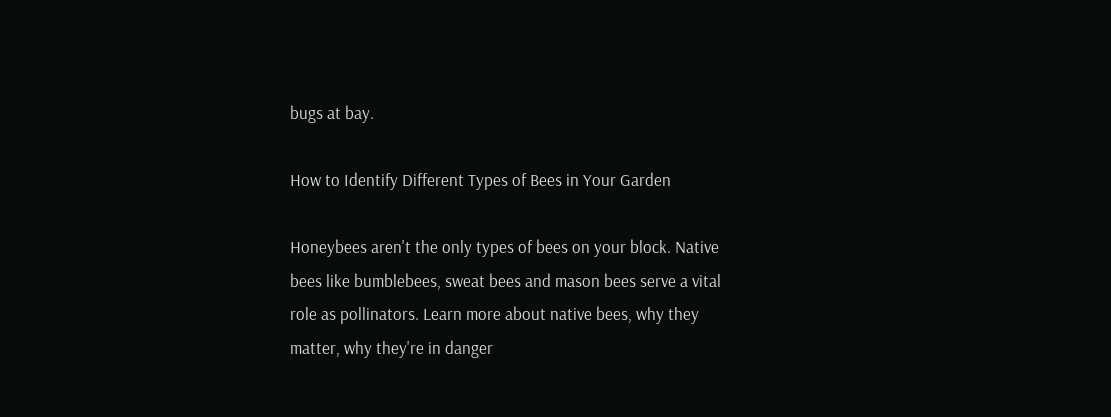bugs at bay.

How to Identify Different Types of Bees in Your Garden

Honeybees aren't the only types of bees on your block. Native bees like bumblebees, sweat bees and mason bees serve a vital role as pollinators. Learn more about native bees, why they matter, why they're in danger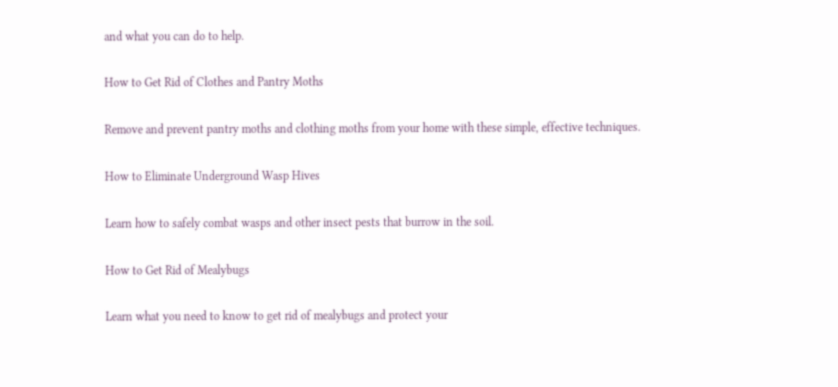and what you can do to help.

How to Get Rid of Clothes and Pantry Moths

Remove and prevent pantry moths and clothing moths from your home with these simple, effective techniques.

How to Eliminate Underground Wasp Hives

Learn how to safely combat wasps and other insect pests that burrow in the soil.

How to Get Rid of Mealybugs

Learn what you need to know to get rid of mealybugs and protect your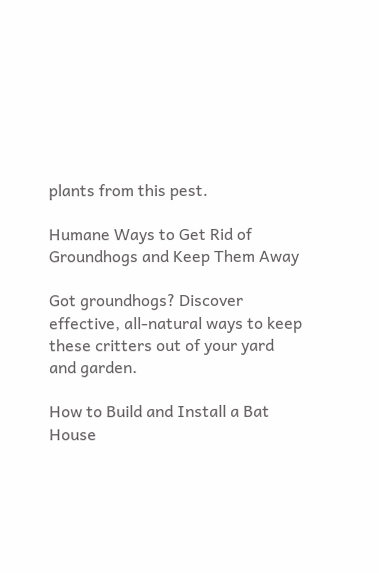plants from this pest.

Humane Ways to Get Rid of Groundhogs and Keep Them Away

Got groundhogs? Discover effective, all-natural ways to keep these critters out of your yard and garden.

How to Build and Install a Bat House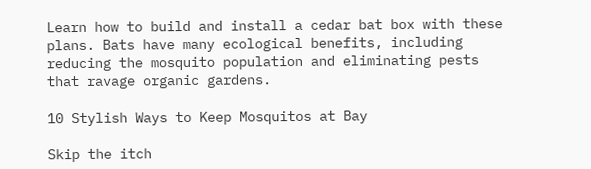Learn how to build and install a cedar bat box with these plans. Bats have many ecological benefits, including reducing the mosquito population and eliminating pests that ravage organic gardens.

10 Stylish Ways to Keep Mosquitos at Bay

Skip the itch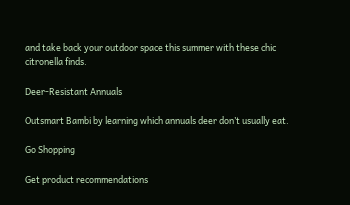and take back your outdoor space this summer with these chic citronella finds.

Deer-Resistant Annuals

Outsmart Bambi by learning which annuals deer don’t usually eat.

Go Shopping

Get product recommendations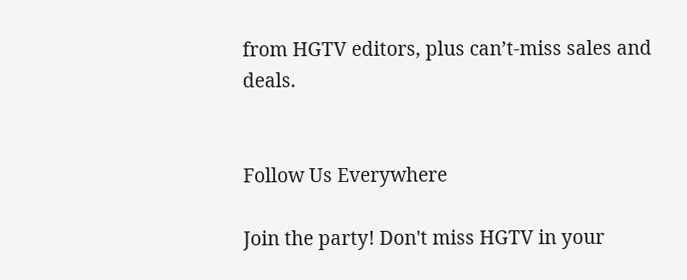from HGTV editors, plus can’t-miss sales and deals.


Follow Us Everywhere

Join the party! Don't miss HGTV in your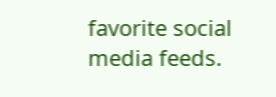favorite social media feeds.